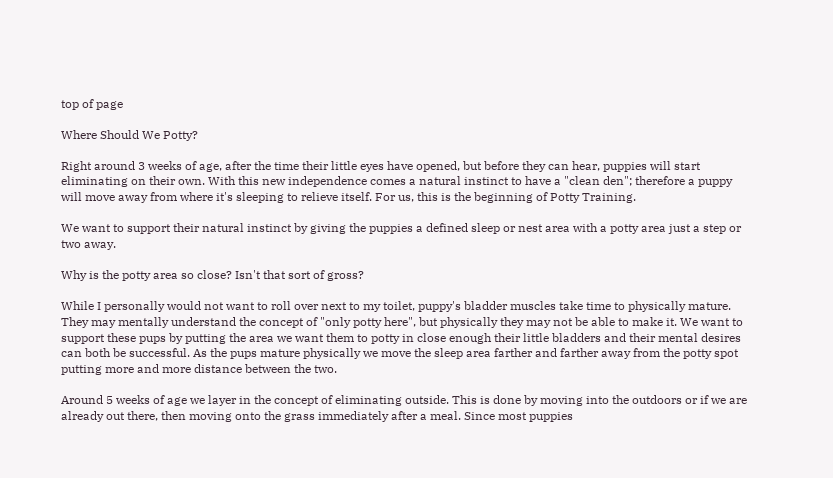top of page

Where Should We Potty?

Right around 3 weeks of age, after the time their little eyes have opened, but before they can hear, puppies will start eliminating on their own. With this new independence comes a natural instinct to have a "clean den"; therefore a puppy will move away from where it's sleeping to relieve itself. For us, this is the beginning of Potty Training.

We want to support their natural instinct by giving the puppies a defined sleep or nest area with a potty area just a step or two away.

Why is the potty area so close? Isn't that sort of gross?

While I personally would not want to roll over next to my toilet, puppy's bladder muscles take time to physically mature. They may mentally understand the concept of "only potty here", but physically they may not be able to make it. We want to support these pups by putting the area we want them to potty in close enough their little bladders and their mental desires can both be successful. As the pups mature physically we move the sleep area farther and farther away from the potty spot putting more and more distance between the two.

Around 5 weeks of age we layer in the concept of eliminating outside. This is done by moving into the outdoors or if we are already out there, then moving onto the grass immediately after a meal. Since most puppies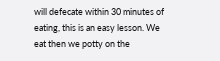will defecate within 30 minutes of eating, this is an easy lesson. We eat then we potty on the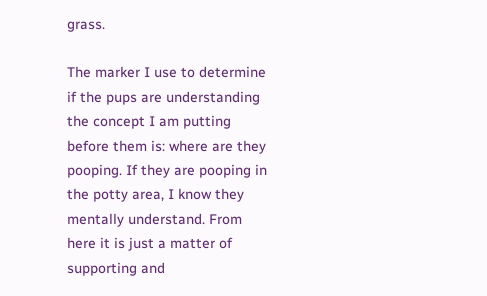grass.

The marker I use to determine if the pups are understanding the concept I am putting before them is: where are they pooping. If they are pooping in the potty area, I know they mentally understand. From here it is just a matter of supporting and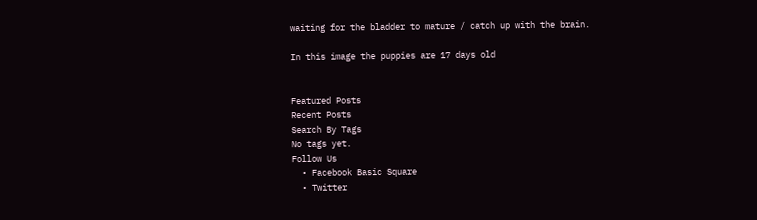waiting for the bladder to mature / catch up with the brain.

In this image the puppies are 17 days old


Featured Posts
Recent Posts
Search By Tags
No tags yet.
Follow Us
  • Facebook Basic Square
  • Twitter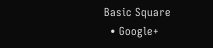Basic Square
  • Google+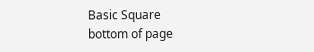Basic Square
bottom of page